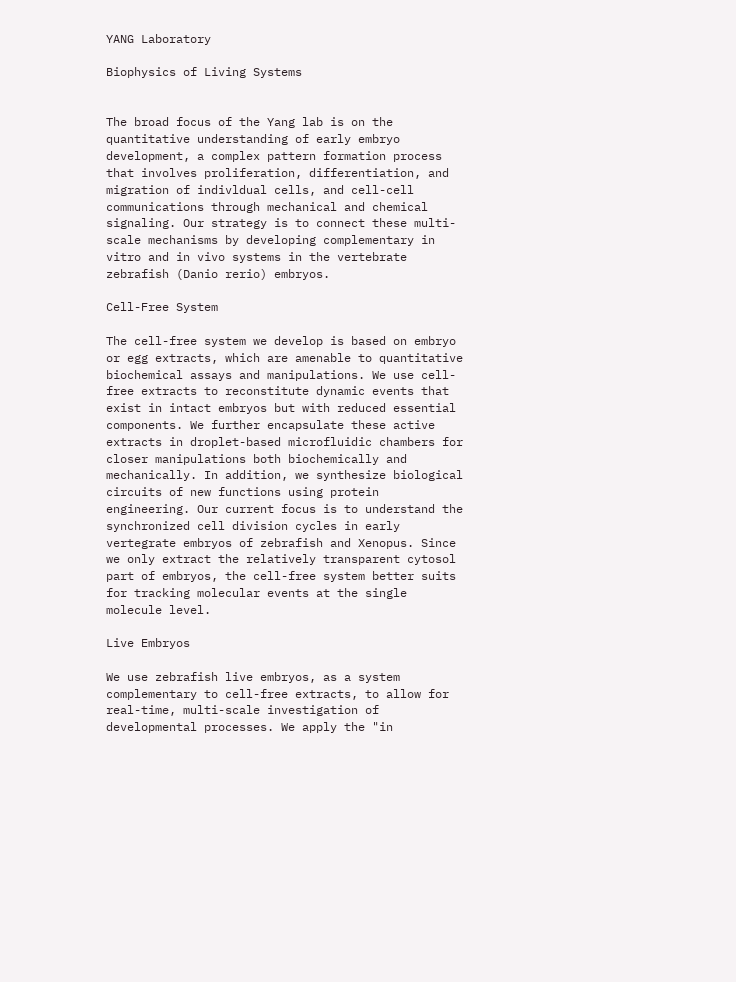YANG Laboratory

Biophysics of Living Systems


The broad focus of the Yang lab is on the quantitative understanding of early embryo development, a complex pattern formation process that involves proliferation, differentiation, and migration of indivldual cells, and cell-cell communications through mechanical and chemical signaling. Our strategy is to connect these multi-scale mechanisms by developing complementary in vitro and in vivo systems in the vertebrate zebrafish (Danio rerio) embryos.

Cell-Free System

The cell-free system we develop is based on embryo or egg extracts, which are amenable to quantitative biochemical assays and manipulations. We use cell-free extracts to reconstitute dynamic events that exist in intact embryos but with reduced essential components. We further encapsulate these active extracts in droplet-based microfluidic chambers for closer manipulations both biochemically and mechanically. In addition, we synthesize biological circuits of new functions using protein engineering. Our current focus is to understand the synchronized cell division cycles in early vertegrate embryos of zebrafish and Xenopus. Since we only extract the relatively transparent cytosol part of embryos, the cell-free system better suits for tracking molecular events at the single molecule level.

Live Embryos

We use zebrafish live embryos, as a system complementary to cell-free extracts, to allow for real-time, multi-scale investigation of developmental processes. We apply the "in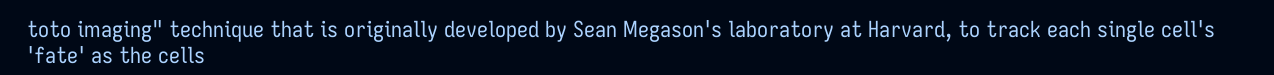toto imaging" technique that is originally developed by Sean Megason's laboratory at Harvard, to track each single cell's 'fate' as the cells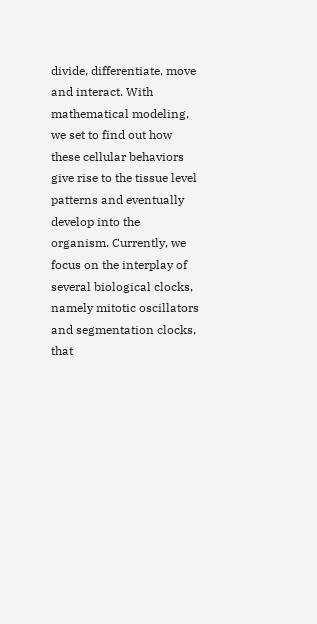divide, differentiate, move and interact. With mathematical modeling, we set to find out how these cellular behaviors give rise to the tissue level patterns and eventually develop into the organism. Currently, we focus on the interplay of several biological clocks, namely mitotic oscillators and segmentation clocks, that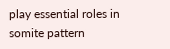play essential roles in somite pattern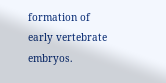formation of early vertebrate embryos.